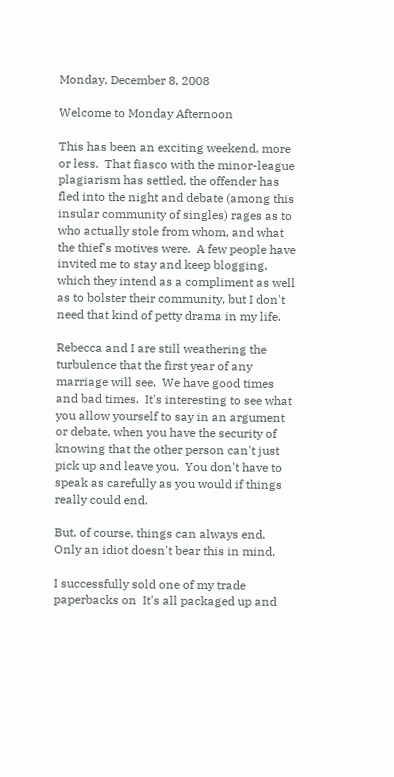Monday, December 8, 2008

Welcome to Monday Afternoon

This has been an exciting weekend, more or less.  That fiasco with the minor-league plagiarism has settled, the offender has fled into the night and debate (among this insular community of singles) rages as to who actually stole from whom, and what the thief's motives were.  A few people have invited me to stay and keep blogging, which they intend as a compliment as well as to bolster their community, but I don't need that kind of petty drama in my life.

Rebecca and I are still weathering the turbulence that the first year of any marriage will see.  We have good times and bad times.  It's interesting to see what you allow yourself to say in an argument or debate, when you have the security of knowing that the other person can't just pick up and leave you.  You don't have to speak as carefully as you would if things really could end.

But, of course, things can always end.  Only an idiot doesn't bear this in mind.

I successfully sold one of my trade paperbacks on  It's all packaged up and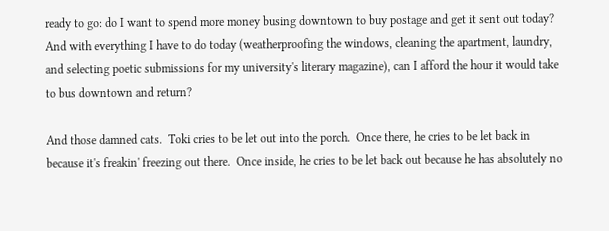ready to go: do I want to spend more money busing downtown to buy postage and get it sent out today?  And with everything I have to do today (weatherproofing the windows, cleaning the apartment, laundry, and selecting poetic submissions for my university's literary magazine), can I afford the hour it would take to bus downtown and return?

And those damned cats.  Toki cries to be let out into the porch.  Once there, he cries to be let back in because it's freakin' freezing out there.  Once inside, he cries to be let back out because he has absolutely no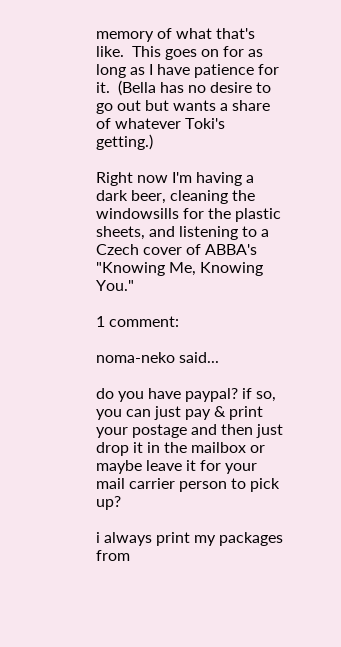memory of what that's like.  This goes on for as long as I have patience for it.  (Bella has no desire to go out but wants a share of whatever Toki's getting.)

Right now I'm having a dark beer, cleaning the windowsills for the plastic sheets, and listening to a Czech cover of ABBA's "Knowing Me, Knowing You."

1 comment:

noma-neko said...

do you have paypal? if so, you can just pay & print your postage and then just drop it in the mailbox or maybe leave it for your mail carrier person to pick up?

i always print my packages from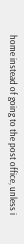home instead of going to the post office, unless i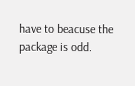have to beacuse the package is odd.